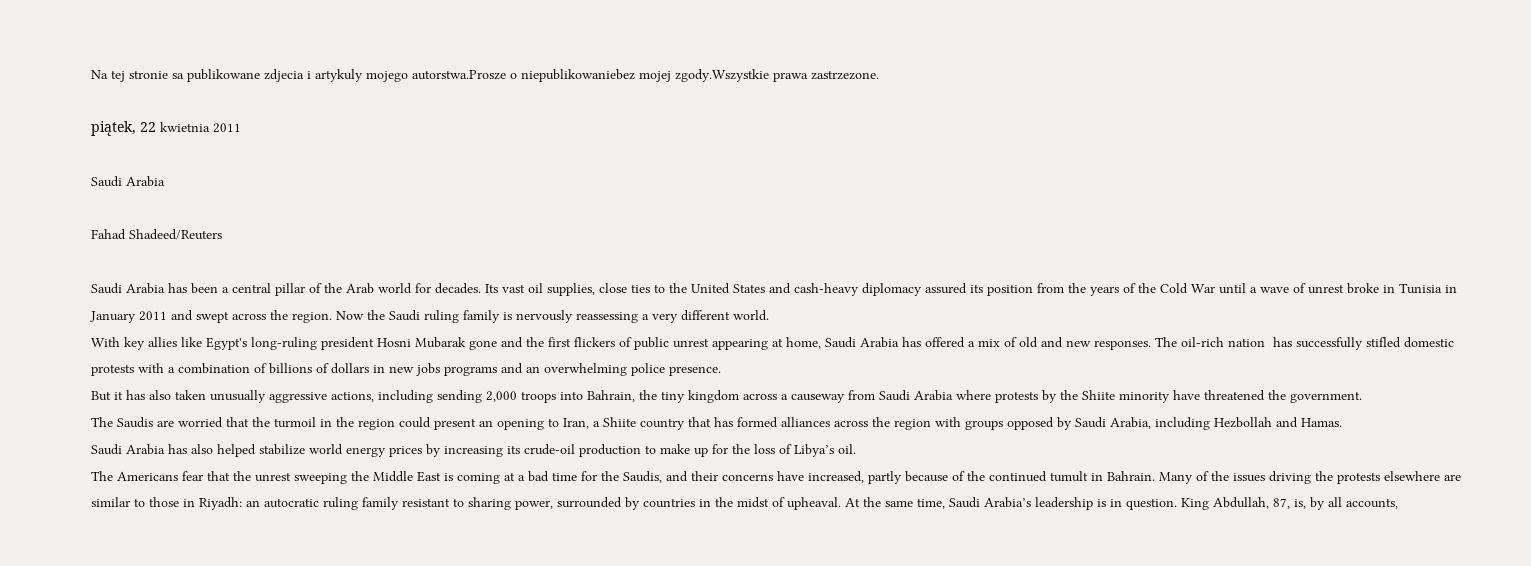Na tej stronie sa publikowane zdjecia i artykuly mojego autorstwa.Prosze o niepublikowaniebez mojej zgody.Wszystkie prawa zastrzezone.

piątek, 22 kwietnia 2011

Saudi Arabia

Fahad Shadeed/Reuters

Saudi Arabia has been a central pillar of the Arab world for decades. Its vast oil supplies, close ties to the United States and cash-heavy diplomacy assured its position from the years of the Cold War until a wave of unrest broke in Tunisia in January 2011 and swept across the region. Now the Saudi ruling family is nervously reassessing a very different world.
With key allies like Egypt's long-ruling president Hosni Mubarak gone and the first flickers of public unrest appearing at home, Saudi Arabia has offered a mix of old and new responses. The oil-rich nation  has successfully stifled domestic protests with a combination of billions of dollars in new jobs programs and an overwhelming police presence.
But it has also taken unusually aggressive actions, including sending 2,000 troops into Bahrain, the tiny kingdom across a causeway from Saudi Arabia where protests by the Shiite minority have threatened the government.
The Saudis are worried that the turmoil in the region could present an opening to Iran, a Shiite country that has formed alliances across the region with groups opposed by Saudi Arabia, including Hezbollah and Hamas.
Saudi Arabia has also helped stabilize world energy prices by increasing its crude-oil production to make up for the loss of Libya’s oil.
The Americans fear that the unrest sweeping the Middle East is coming at a bad time for the Saudis, and their concerns have increased, partly because of the continued tumult in Bahrain. Many of the issues driving the protests elsewhere are similar to those in Riyadh: an autocratic ruling family resistant to sharing power, surrounded by countries in the midst of upheaval. At the same time, Saudi Arabia’s leadership is in question. King Abdullah, 87, is, by all accounts,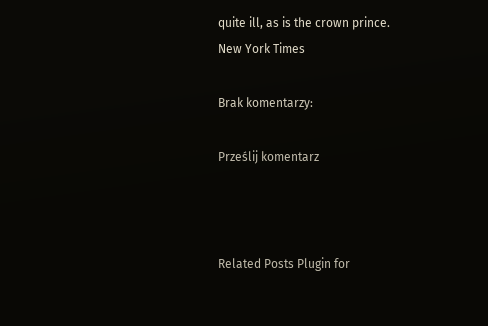quite ill, as is the crown prince.
New York Times

Brak komentarzy:

Prześlij komentarz



Related Posts Plugin for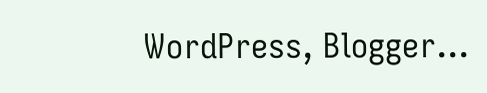WordPress, Blogger...